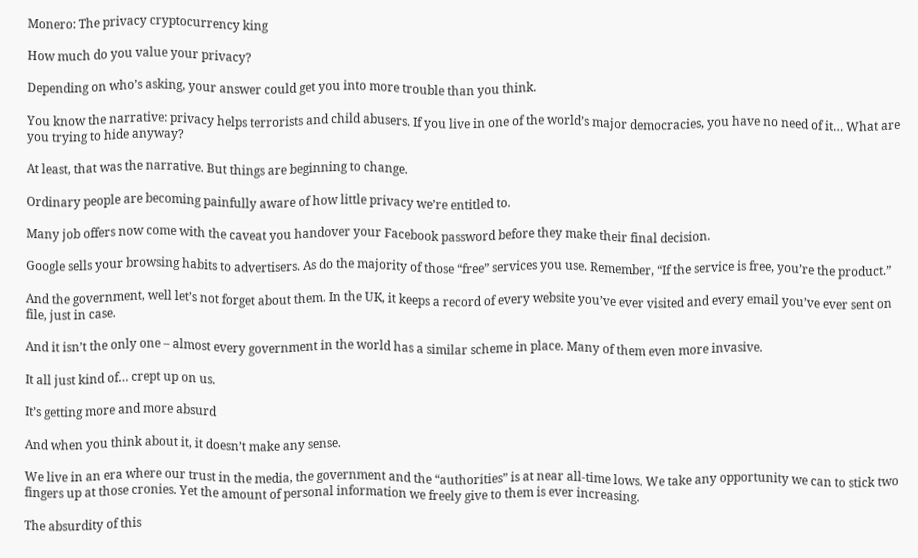Monero: The privacy cryptocurrency king

How much do you value your privacy?

Depending on who’s asking, your answer could get you into more trouble than you think.

You know the narrative: privacy helps terrorists and child abusers. If you live in one of the world’s major democracies, you have no need of it… What are you trying to hide anyway?

At least, that was the narrative. But things are beginning to change.

Ordinary people are becoming painfully aware of how little privacy we’re entitled to.

Many job offers now come with the caveat you handover your Facebook password before they make their final decision.

Google sells your browsing habits to advertisers. As do the majority of those “free” services you use. Remember, “If the service is free, you’re the product.”

And the government, well let’s not forget about them. In the UK, it keeps a record of every website you’ve ever visited and every email you’ve ever sent on file, just in case.

And it isn’t the only one – almost every government in the world has a similar scheme in place. Many of them even more invasive.

It all just kind of… crept up on us.

It’s getting more and more absurd

And when you think about it, it doesn’t make any sense.

We live in an era where our trust in the media, the government and the “authorities” is at near all-time lows. We take any opportunity we can to stick two fingers up at those cronies. Yet the amount of personal information we freely give to them is ever increasing.

The absurdity of this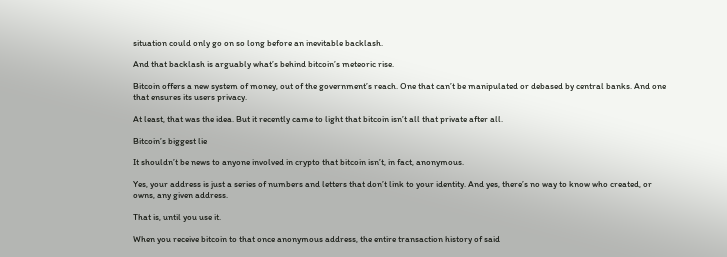situation could only go on so long before an inevitable backlash.

And that backlash is arguably what’s behind bitcoin’s meteoric rise.

Bitcoin offers a new system of money, out of the government’s reach. One that can’t be manipulated or debased by central banks. And one that ensures its users privacy.

At least, that was the idea. But it recently came to light that bitcoin isn’t all that private after all.

Bitcoin’s biggest lie

It shouldn’t be news to anyone involved in crypto that bitcoin isn’t, in fact, anonymous.

Yes, your address is just a series of numbers and letters that don’t link to your identity. And yes, there’s no way to know who created, or owns, any given address.

That is, until you use it.

When you receive bitcoin to that once anonymous address, the entire transaction history of said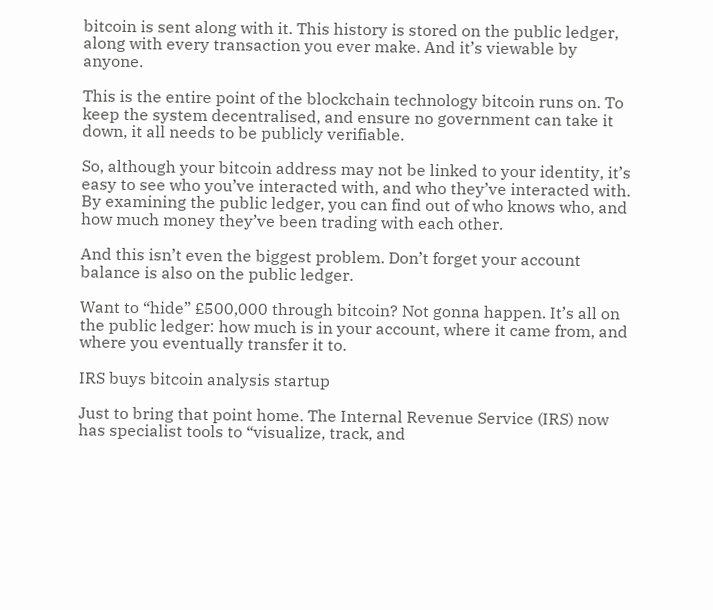bitcoin is sent along with it. This history is stored on the public ledger, along with every transaction you ever make. And it’s viewable by anyone.

This is the entire point of the blockchain technology bitcoin runs on. To keep the system decentralised, and ensure no government can take it down, it all needs to be publicly verifiable.

So, although your bitcoin address may not be linked to your identity, it’s easy to see who you’ve interacted with, and who they’ve interacted with. By examining the public ledger, you can find out of who knows who, and how much money they’ve been trading with each other.

And this isn’t even the biggest problem. Don’t forget your account balance is also on the public ledger.

Want to “hide” £500,000 through bitcoin? Not gonna happen. It’s all on the public ledger: how much is in your account, where it came from, and where you eventually transfer it to.

IRS buys bitcoin analysis startup

Just to bring that point home. The Internal Revenue Service (IRS) now has specialist tools to “visualize, track, and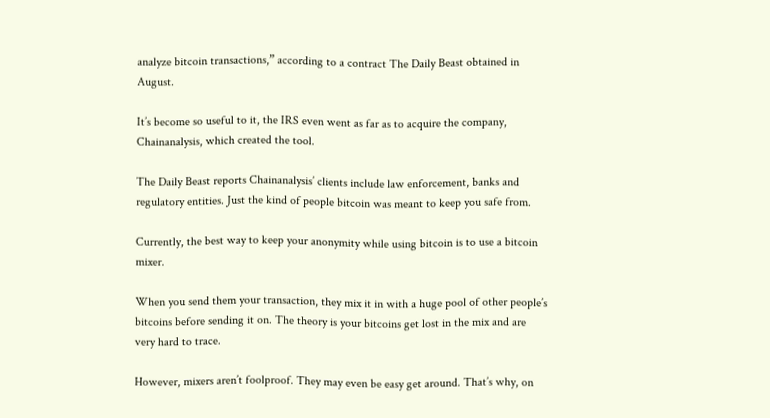analyze bitcoin transactions,” according to a contract The Daily Beast obtained in August.

It’s become so useful to it, the IRS even went as far as to acquire the company, Chainanalysis, which created the tool.

The Daily Beast reports Chainanalysis’ clients include law enforcement, banks and regulatory entities. Just the kind of people bitcoin was meant to keep you safe from.

Currently, the best way to keep your anonymity while using bitcoin is to use a bitcoin mixer.

When you send them your transaction, they mix it in with a huge pool of other people’s bitcoins before sending it on. The theory is your bitcoins get lost in the mix and are very hard to trace.

However, mixers aren’t foolproof. They may even be easy get around. That’s why, on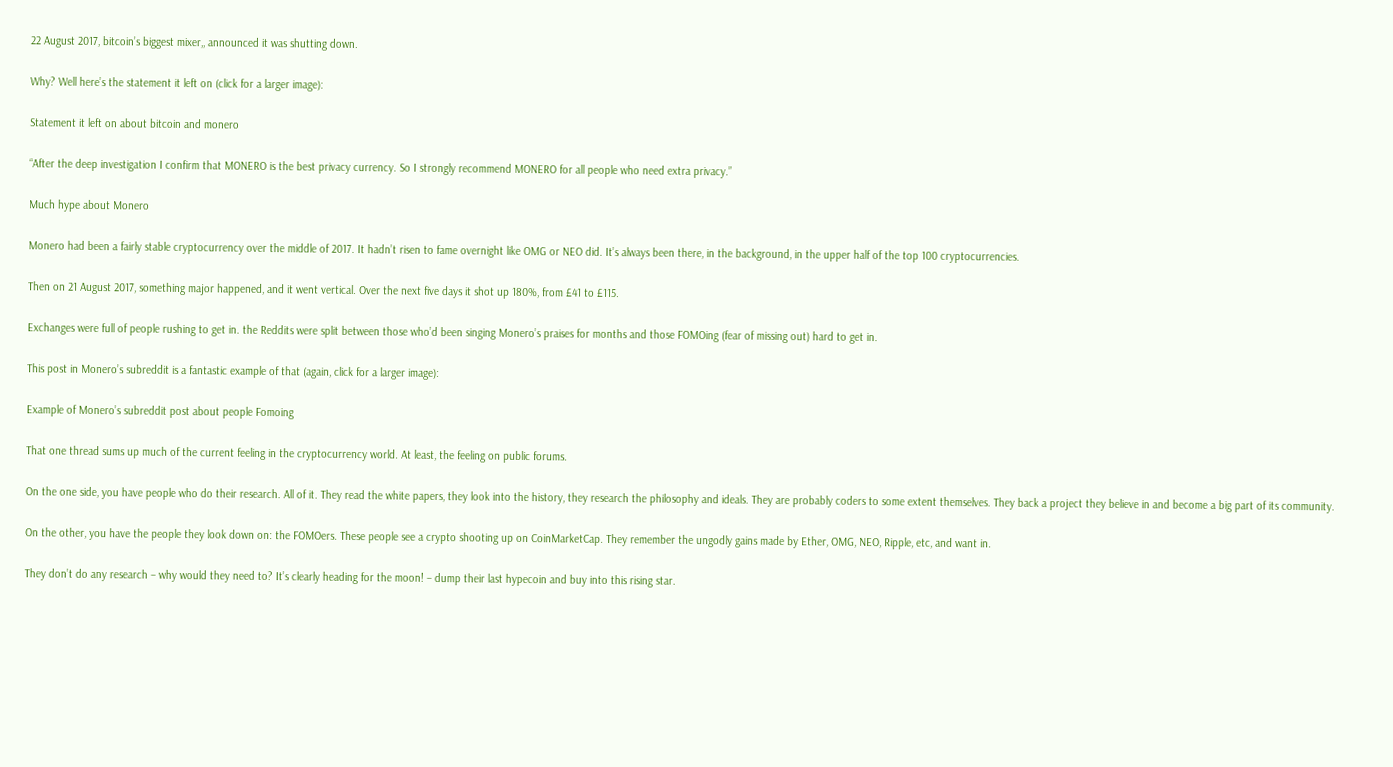22 August 2017, bitcoin’s biggest mixer,, announced it was shutting down.

Why? Well here’s the statement it left on (click for a larger image):

Statement it left on about bitcoin and monero

“After the deep investigation I confirm that MONERO is the best privacy currency. So I strongly recommend MONERO for all people who need extra privacy.”

Much hype about Monero

Monero had been a fairly stable cryptocurrency over the middle of 2017. It hadn’t risen to fame overnight like OMG or NEO did. It’s always been there, in the background, in the upper half of the top 100 cryptocurrencies.

Then on 21 August 2017, something major happened, and it went vertical. Over the next five days it shot up 180%, from £41 to £115.

Exchanges were full of people rushing to get in. the Reddits were split between those who’d been singing Monero’s praises for months and those FOMOing (fear of missing out) hard to get in.

This post in Monero’s subreddit is a fantastic example of that (again, click for a larger image):

Example of Monero’s subreddit post about people Fomoing

That one thread sums up much of the current feeling in the cryptocurrency world. At least, the feeling on public forums.

On the one side, you have people who do their research. All of it. They read the white papers, they look into the history, they research the philosophy and ideals. They are probably coders to some extent themselves. They back a project they believe in and become a big part of its community.

On the other, you have the people they look down on: the FOMOers. These people see a crypto shooting up on CoinMarketCap. They remember the ungodly gains made by Ether, OMG, NEO, Ripple, etc, and want in.

They don’t do any research – why would they need to? It’s clearly heading for the moon! – dump their last hypecoin and buy into this rising star.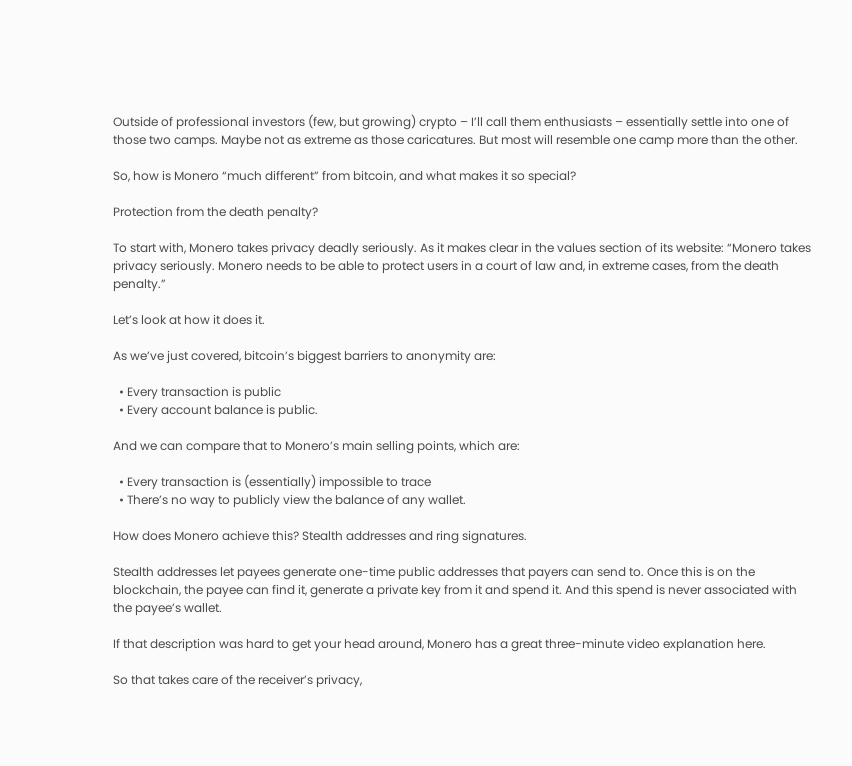Outside of professional investors (few, but growing) crypto – I’ll call them enthusiasts – essentially settle into one of those two camps. Maybe not as extreme as those caricatures. But most will resemble one camp more than the other.

So, how is Monero “much different” from bitcoin, and what makes it so special?

Protection from the death penalty?

To start with, Monero takes privacy deadly seriously. As it makes clear in the values section of its website: “Monero takes privacy seriously. Monero needs to be able to protect users in a court of law and, in extreme cases, from the death penalty.”

Let’s look at how it does it.

As we’ve just covered, bitcoin’s biggest barriers to anonymity are:

  • Every transaction is public
  • Every account balance is public.

And we can compare that to Monero’s main selling points, which are:

  • Every transaction is (essentially) impossible to trace
  • There’s no way to publicly view the balance of any wallet.

How does Monero achieve this? Stealth addresses and ring signatures.

Stealth addresses let payees generate one-time public addresses that payers can send to. Once this is on the blockchain, the payee can find it, generate a private key from it and spend it. And this spend is never associated with the payee’s wallet.

If that description was hard to get your head around, Monero has a great three-minute video explanation here.

So that takes care of the receiver’s privacy,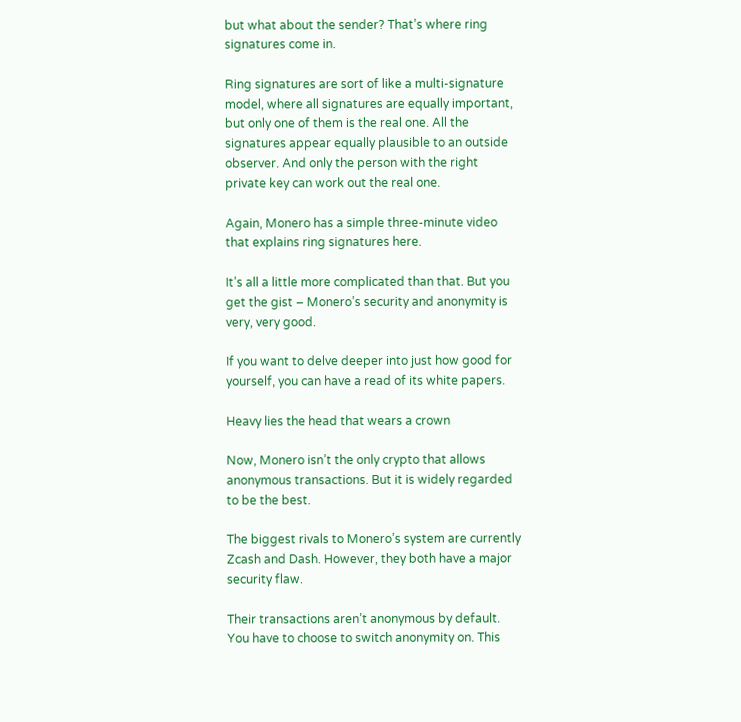but what about the sender? That’s where ring signatures come in.

Ring signatures are sort of like a multi-signature model, where all signatures are equally important, but only one of them is the real one. All the signatures appear equally plausible to an outside observer. And only the person with the right private key can work out the real one.

Again, Monero has a simple three-minute video that explains ring signatures here.

It’s all a little more complicated than that. But you get the gist – Monero’s security and anonymity is very, very good.

If you want to delve deeper into just how good for yourself, you can have a read of its white papers.

Heavy lies the head that wears a crown

Now, Monero isn’t the only crypto that allows anonymous transactions. But it is widely regarded to be the best.

The biggest rivals to Monero’s system are currently Zcash and Dash. However, they both have a major security flaw.

Their transactions aren’t anonymous by default. You have to choose to switch anonymity on. This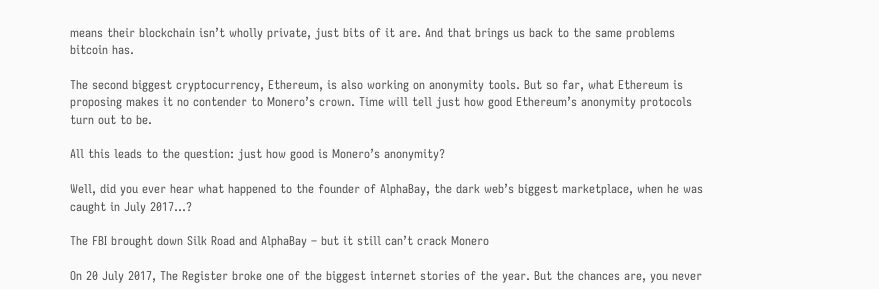means their blockchain isn’t wholly private, just bits of it are. And that brings us back to the same problems bitcoin has.

The second biggest cryptocurrency, Ethereum, is also working on anonymity tools. But so far, what Ethereum is proposing makes it no contender to Monero’s crown. Time will tell just how good Ethereum’s anonymity protocols turn out to be.

All this leads to the question: just how good is Monero’s anonymity?

Well, did you ever hear what happened to the founder of AlphaBay, the dark web’s biggest marketplace, when he was caught in July 2017…?

The FBI brought down Silk Road and AlphaBay – but it still can’t crack Monero

On 20 July 2017, The Register broke one of the biggest internet stories of the year. But the chances are, you never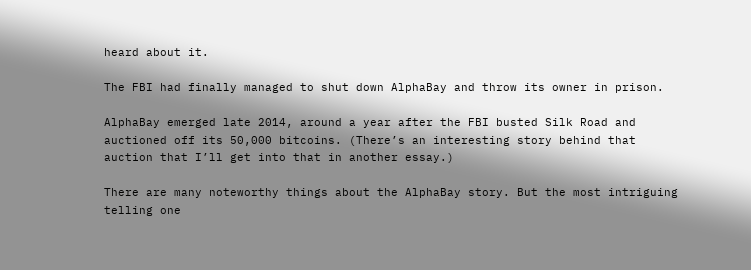heard about it.

The FBI had finally managed to shut down AlphaBay and throw its owner in prison.

AlphaBay emerged late 2014, around a year after the FBI busted Silk Road and auctioned off its 50,000 bitcoins. (There’s an interesting story behind that auction that I’ll get into that in another essay.)

There are many noteworthy things about the AlphaBay story. But the most intriguing telling one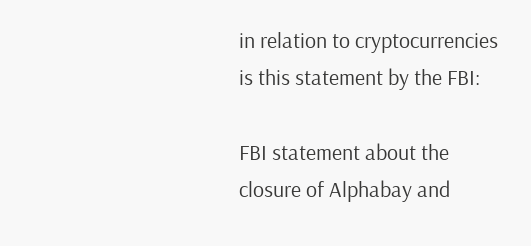in relation to cryptocurrencies is this statement by the FBI:

FBI statement about the closure of Alphabay and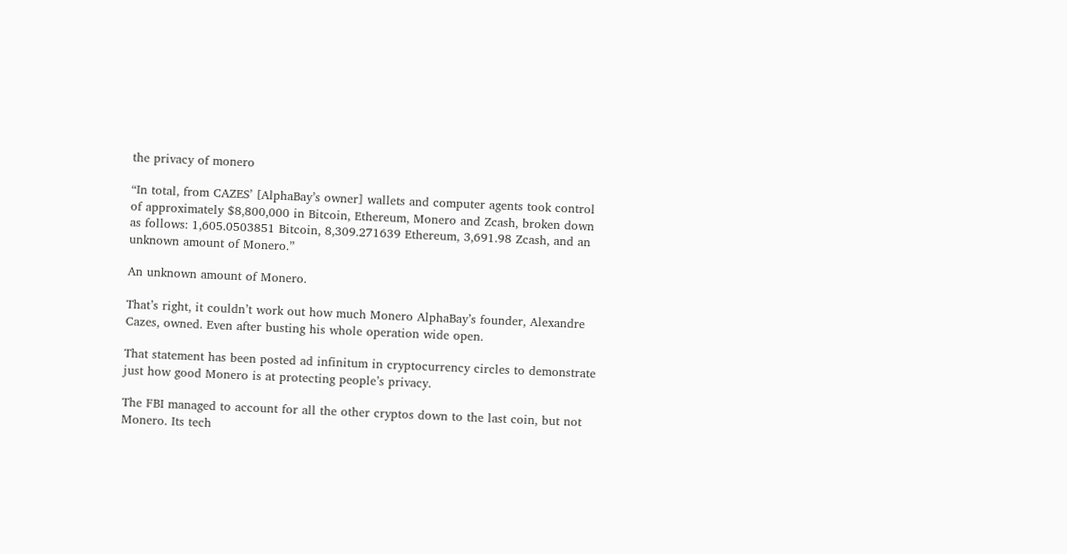the privacy of monero

“In total, from CAZES’ [AlphaBay’s owner] wallets and computer agents took control of approximately $8,800,000 in Bitcoin, Ethereum, Monero and Zcash, broken down as follows: 1,605.0503851 Bitcoin, 8,309.271639 Ethereum, 3,691.98 Zcash, and an unknown amount of Monero.”

An unknown amount of Monero.

That’s right, it couldn’t work out how much Monero AlphaBay’s founder, Alexandre Cazes, owned. Even after busting his whole operation wide open.

That statement has been posted ad infinitum in cryptocurrency circles to demonstrate just how good Monero is at protecting people’s privacy.

The FBI managed to account for all the other cryptos down to the last coin, but not Monero. Its tech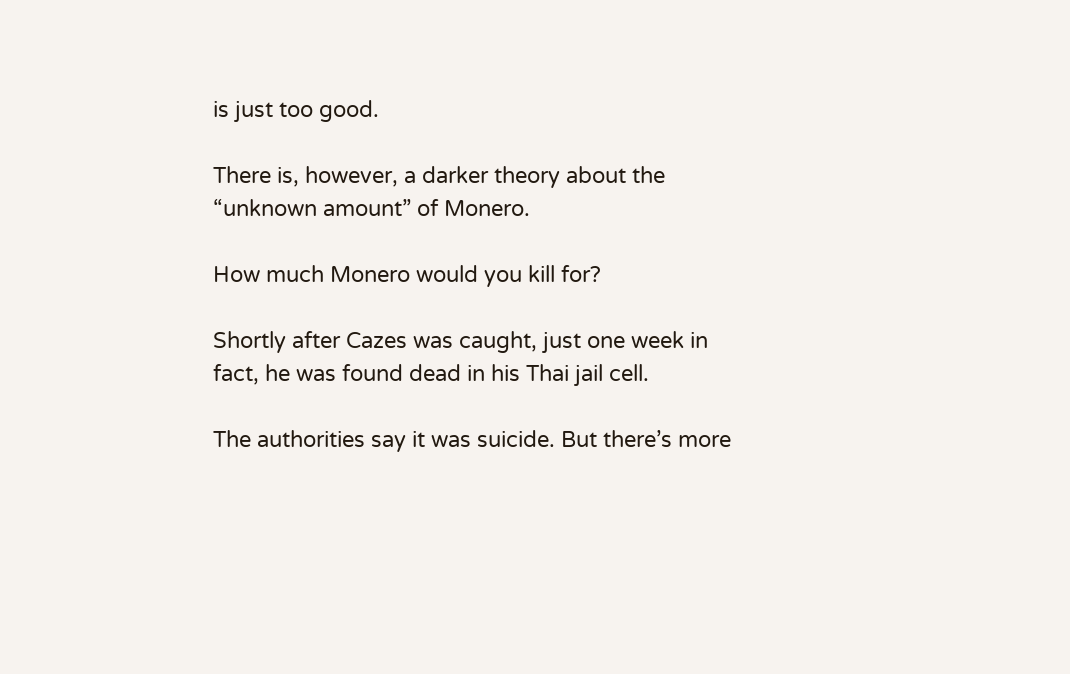is just too good.

There is, however, a darker theory about the “unknown amount” of Monero.

How much Monero would you kill for?

Shortly after Cazes was caught, just one week in fact, he was found dead in his Thai jail cell.

The authorities say it was suicide. But there’s more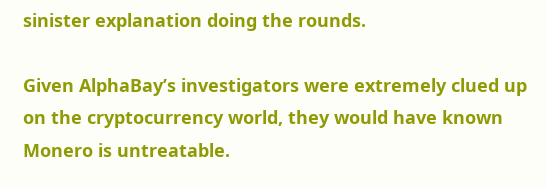sinister explanation doing the rounds.

Given AlphaBay’s investigators were extremely clued up on the cryptocurrency world, they would have known Monero is untreatable.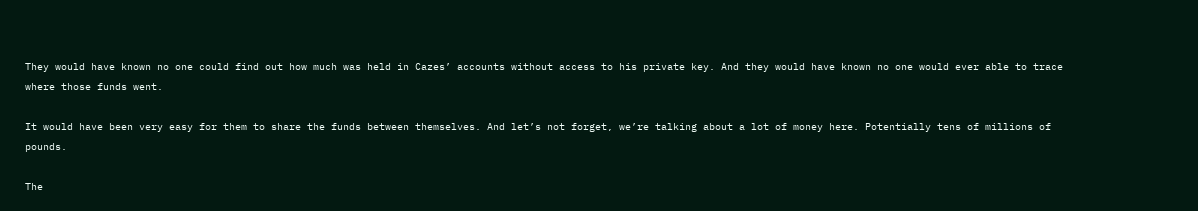They would have known no one could find out how much was held in Cazes’ accounts without access to his private key. And they would have known no one would ever able to trace where those funds went.

It would have been very easy for them to share the funds between themselves. And let’s not forget, we’re talking about a lot of money here. Potentially tens of millions of pounds.

The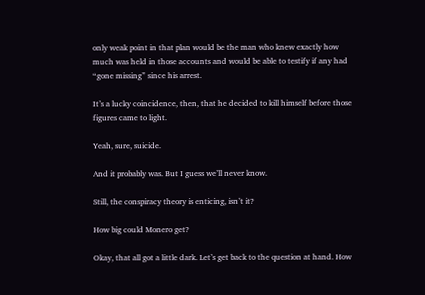only weak point in that plan would be the man who knew exactly how much was held in those accounts and would be able to testify if any had “gone missing” since his arrest.

It’s a lucky coincidence, then, that he decided to kill himself before those figures came to light.

Yeah, sure, suicide.

And it probably was. But I guess we’ll never know.

Still, the conspiracy theory is enticing, isn’t it?

How big could Monero get?

Okay, that all got a little dark. Let’s get back to the question at hand. How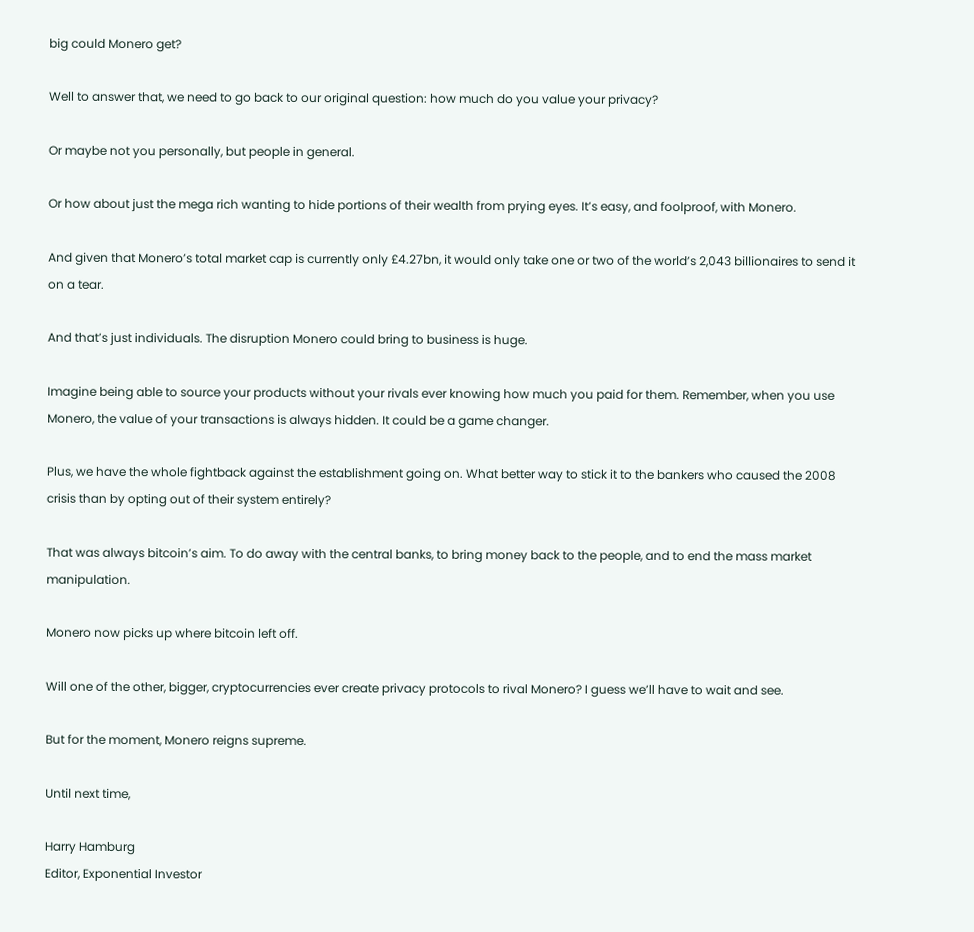big could Monero get?

Well to answer that, we need to go back to our original question: how much do you value your privacy?

Or maybe not you personally, but people in general.

Or how about just the mega rich wanting to hide portions of their wealth from prying eyes. It’s easy, and foolproof, with Monero.

And given that Monero’s total market cap is currently only £4.27bn, it would only take one or two of the world’s 2,043 billionaires to send it on a tear.

And that’s just individuals. The disruption Monero could bring to business is huge.

Imagine being able to source your products without your rivals ever knowing how much you paid for them. Remember, when you use Monero, the value of your transactions is always hidden. It could be a game changer.

Plus, we have the whole fightback against the establishment going on. What better way to stick it to the bankers who caused the 2008 crisis than by opting out of their system entirely?

That was always bitcoin’s aim. To do away with the central banks, to bring money back to the people, and to end the mass market manipulation.

Monero now picks up where bitcoin left off.

Will one of the other, bigger, cryptocurrencies ever create privacy protocols to rival Monero? I guess we’ll have to wait and see.

But for the moment, Monero reigns supreme.

Until next time,

Harry Hamburg
Editor, Exponential Investor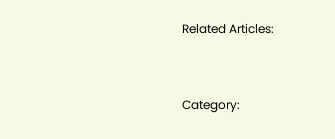Related Articles:


Category: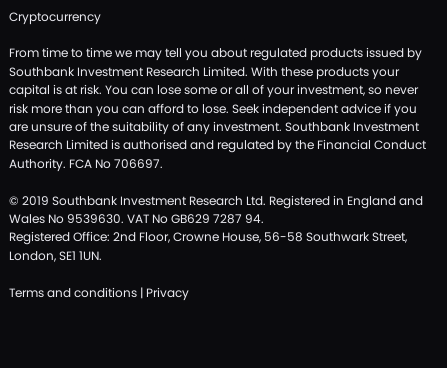Cryptocurrency

From time to time we may tell you about regulated products issued by Southbank Investment Research Limited. With these products your capital is at risk. You can lose some or all of your investment, so never risk more than you can afford to lose. Seek independent advice if you are unsure of the suitability of any investment. Southbank Investment Research Limited is authorised and regulated by the Financial Conduct Authority. FCA No 706697.

© 2019 Southbank Investment Research Ltd. Registered in England and Wales No 9539630. VAT No GB629 7287 94.
Registered Office: 2nd Floor, Crowne House, 56-58 Southwark Street, London, SE1 1UN.

Terms and conditions | Privacy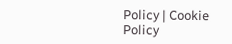Policy | Cookie Policy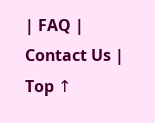| FAQ | Contact Us | Top ↑